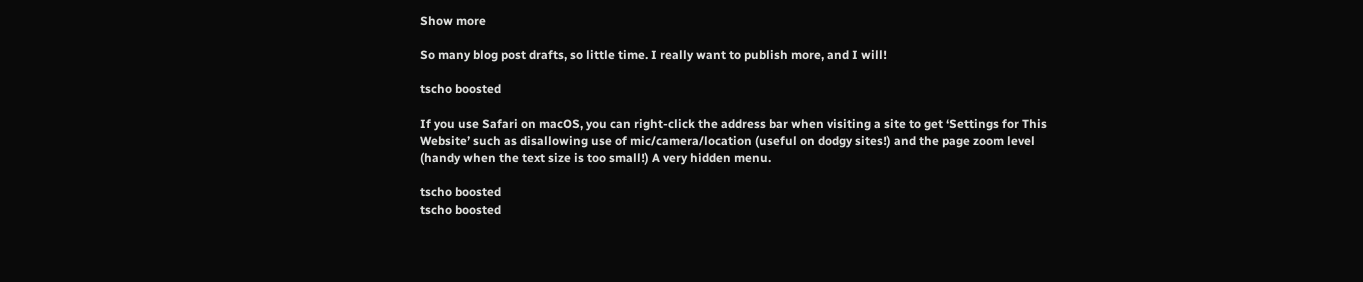Show more

So many blog post drafts, so little time. I really want to publish more, and I will!

tscho boosted

If you use Safari on macOS, you can right-click the address bar when visiting a site to get ‘Settings for This Website’ such as disallowing use of mic/camera/location (useful on dodgy sites!) and the page zoom level (handy when the text size is too small!) A very hidden menu.

tscho boosted
tscho boosted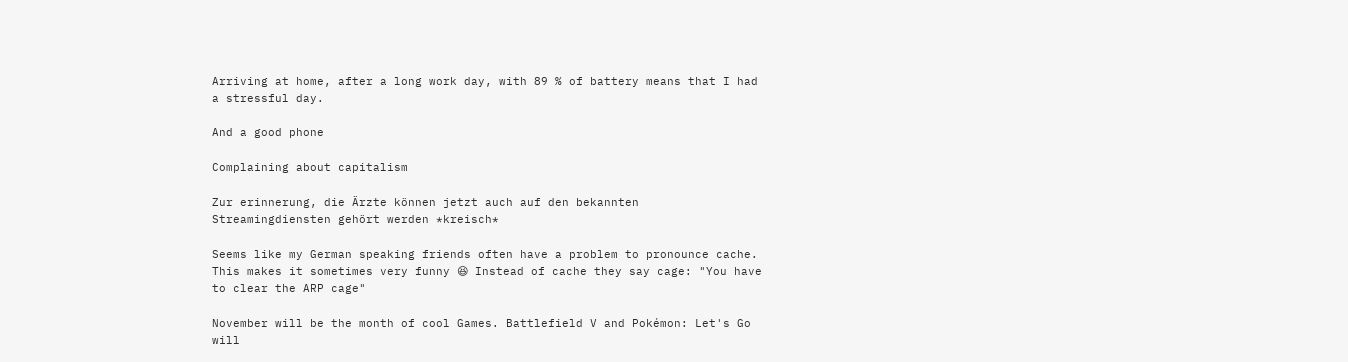Arriving at home, after a long work day, with 89 % of battery means that I had a stressful day.

And a good phone

Complaining about capitalism

Zur erinnerung, die Ärzte können jetzt auch auf den bekannten Streamingdiensten gehört werden *kreisch*

Seems like my German speaking friends often have a problem to pronounce cache. This makes it sometimes very funny 😆 Instead of cache they say cage: "You have to clear the ARP cage"

November will be the month of cool Games. Battlefield V and Pokémon: Let's Go will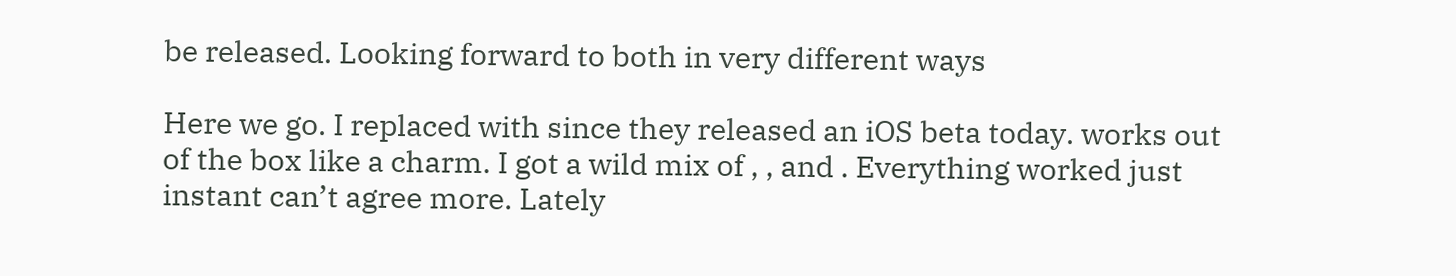be released. Looking forward to both in very different ways

Here we go. I replaced with since they released an iOS beta today. works out of the box like a charm. I got a wild mix of , , and . Everything worked just instant can’t agree more. Lately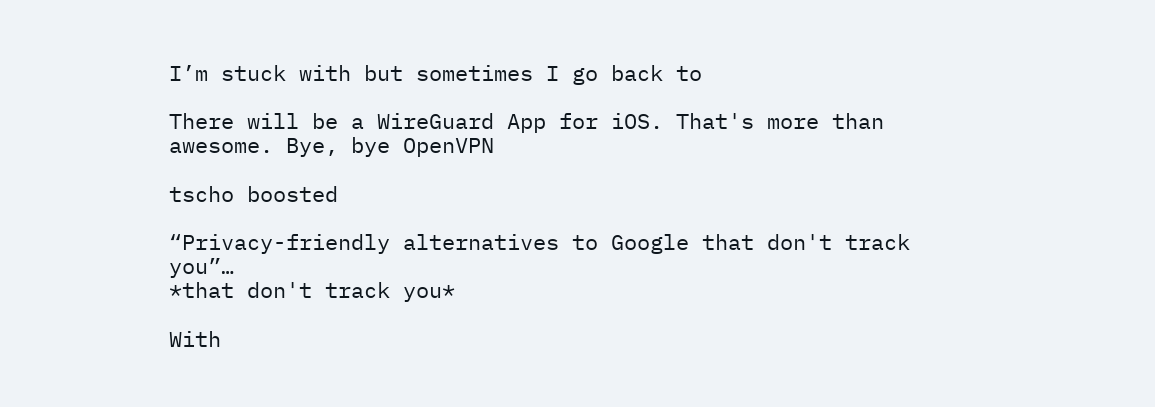I’m stuck with but sometimes I go back to

There will be a WireGuard App for iOS. That's more than awesome. Bye, bye OpenVPN

tscho boosted

“Privacy-friendly alternatives to Google that don't track you”…
*that don't track you*

With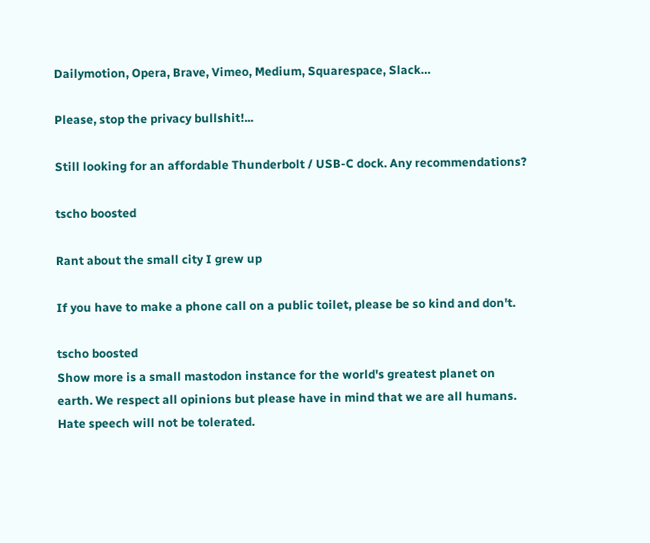Dailymotion, Opera, Brave, Vimeo, Medium, Squarespace, Slack…

Please, stop the privacy bullshit!...

Still looking for an affordable Thunderbolt / USB-C dock. Any recommendations?

tscho boosted

Rant about the small city I grew up

If you have to make a phone call on a public toilet, please be so kind and don't.

tscho boosted
Show more is a small mastodon instance for the world's greatest planet on earth. We respect all opinions but please have in mind that we are all humans. Hate speech will not be tolerated.